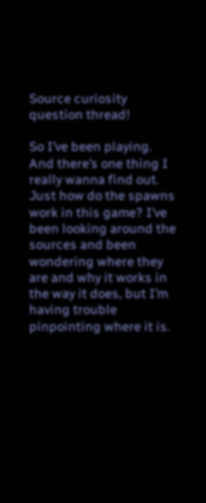Source curiosity question thread!

So I’ve been playing. And there’s one thing I really wanna find out. Just how do the spawns work in this game? I’ve been looking around the sources and been wondering where they are and why it works in the way it does, but I’m having trouble pinpointing where it is.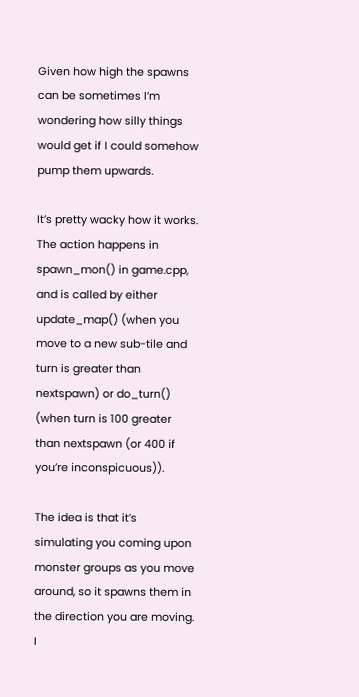Given how high the spawns can be sometimes I’m wondering how silly things would get if I could somehow pump them upwards.

It’s pretty wacky how it works.
The action happens in spawn_mon() in game.cpp, and is called by either update_map() (when you move to a new sub-tile and turn is greater than nextspawn) or do_turn() (when turn is 100 greater than nextspawn (or 400 if you’re inconspicuous)).

The idea is that it’s simulating you coming upon monster groups as you move around, so it spawns them in the direction you are moving. I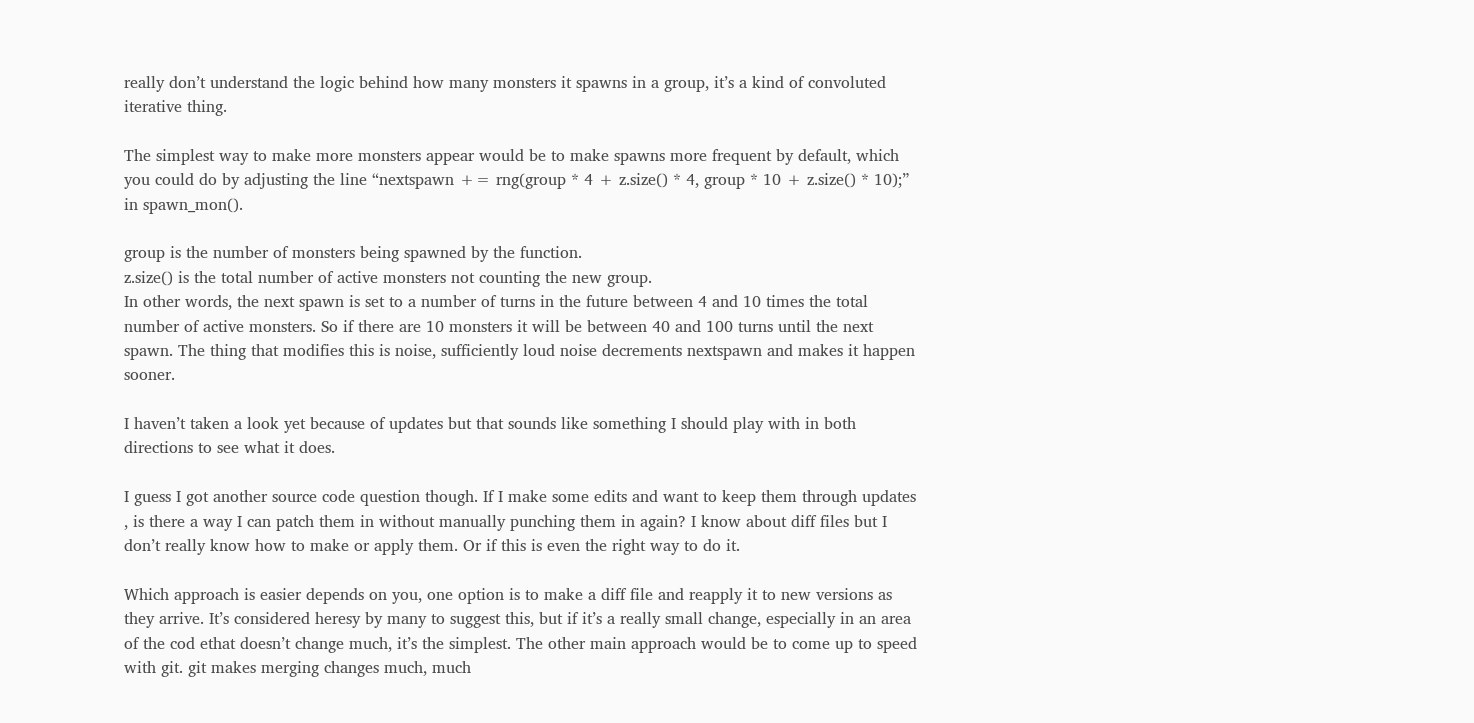really don’t understand the logic behind how many monsters it spawns in a group, it’s a kind of convoluted iterative thing.

The simplest way to make more monsters appear would be to make spawns more frequent by default, which you could do by adjusting the line “nextspawn += rng(group * 4 + z.size() * 4, group * 10 + z.size() * 10);” in spawn_mon().

group is the number of monsters being spawned by the function.
z.size() is the total number of active monsters not counting the new group.
In other words, the next spawn is set to a number of turns in the future between 4 and 10 times the total number of active monsters. So if there are 10 monsters it will be between 40 and 100 turns until the next spawn. The thing that modifies this is noise, sufficiently loud noise decrements nextspawn and makes it happen sooner.

I haven’t taken a look yet because of updates but that sounds like something I should play with in both directions to see what it does.

I guess I got another source code question though. If I make some edits and want to keep them through updates , is there a way I can patch them in without manually punching them in again? I know about diff files but I don’t really know how to make or apply them. Or if this is even the right way to do it.

Which approach is easier depends on you, one option is to make a diff file and reapply it to new versions as they arrive. It’s considered heresy by many to suggest this, but if it’s a really small change, especially in an area of the cod ethat doesn’t change much, it’s the simplest. The other main approach would be to come up to speed with git. git makes merging changes much, much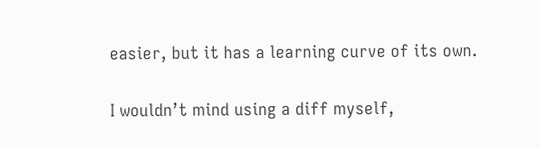easier, but it has a learning curve of its own.

I wouldn’t mind using a diff myself,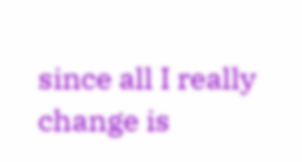since all I really change is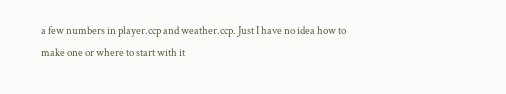a few numbers in player.ccp and weather.ccp. Just I have no idea how to make one or where to start with it